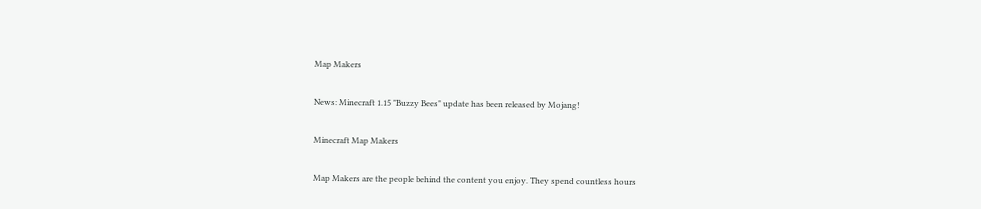Map Makers

News: Minecraft 1.15 "Buzzy Bees" update has been released by Mojang!

Minecraft Map Makers

Map Makers are the people behind the content you enjoy. They spend countless hours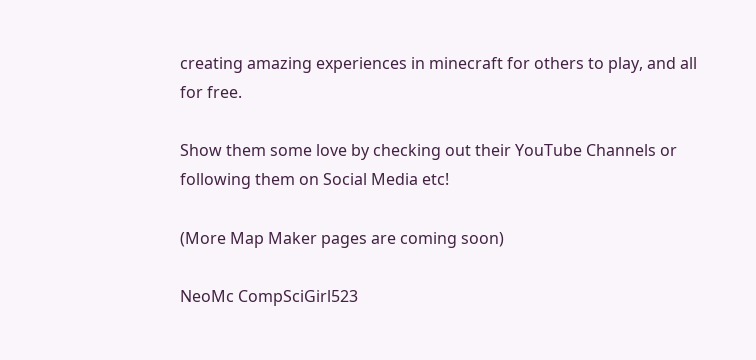creating amazing experiences in minecraft for others to play, and all for free.

Show them some love by checking out their YouTube Channels or following them on Social Media etc!

(More Map Maker pages are coming soon)

NeoMc CompSciGirl523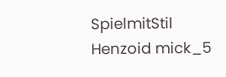SpielmitStil
Henzoid mick_5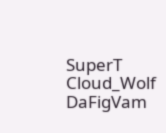SuperT
Cloud_Wolf DaFigVam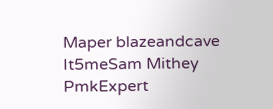Maper blazeandcave
It5meSam Mithey PmkExpert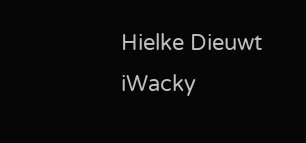Hielke Dieuwt iWacky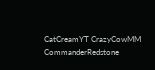CatCreamYT CrazyCowMM CommanderRedstone